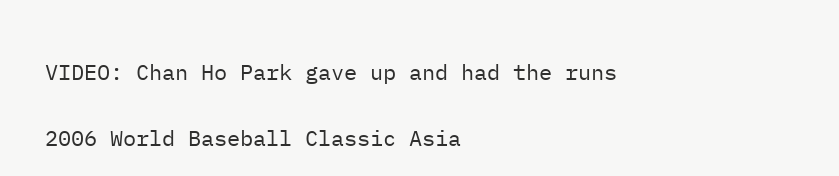VIDEO: Chan Ho Park gave up and had the runs

2006 World Baseball Classic Asia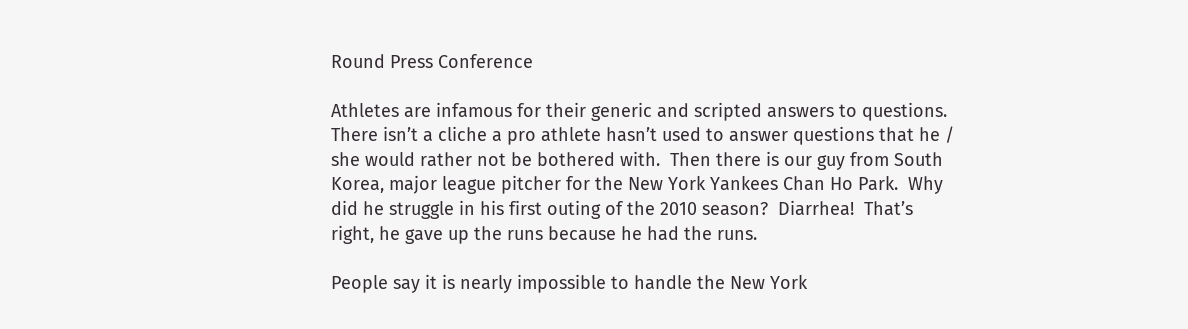Round Press Conference

Athletes are infamous for their generic and scripted answers to questions.  There isn’t a cliche a pro athlete hasn’t used to answer questions that he / she would rather not be bothered with.  Then there is our guy from South Korea, major league pitcher for the New York Yankees Chan Ho Park.  Why did he struggle in his first outing of the 2010 season?  Diarrhea!  That’s right, he gave up the runs because he had the runs.

People say it is nearly impossible to handle the New York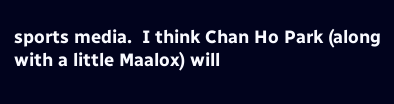sports media.  I think Chan Ho Park (along with a little Maalox) will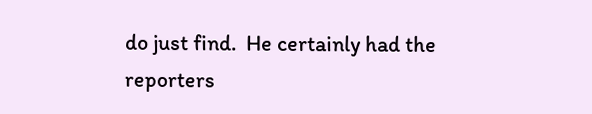do just find.  He certainly had the reporters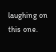laughing on this one.